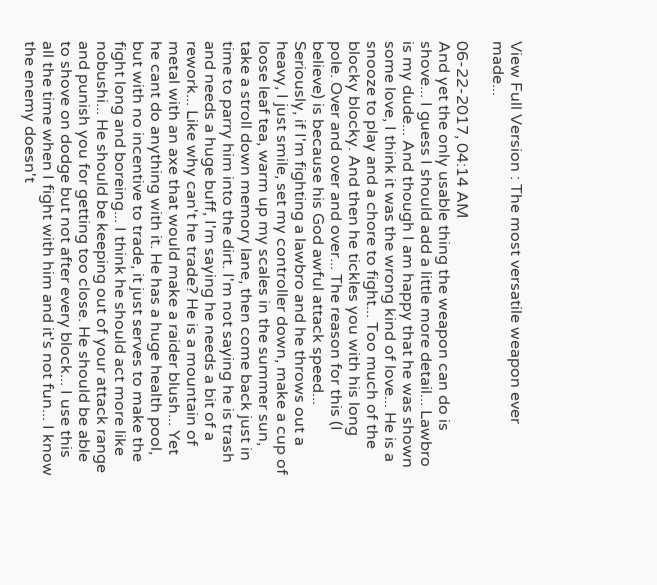View Full Version : The most versatile weapon ever made...

06-22-2017, 04:14 AM
And yet the only usable thing the weapon can do is shove... I guess I should add a little more detail... Lawbro is my dude... And though I am happy that he was shown some love, I think it was the wrong kind of love... He is a snooze to play and a chore to fight... Too much of the blocky blocky. And then he tickles you with his long pole. Over and over and over... The reason for this (I believe) is because his God awful attack speed... Seriously, if I'm fighting a lawbro and he throws out a heavy, I just smile, set my controller down, make a cup of loose leaf tea, warm up my scales in the summer sun, take a stroll down memory lane, then come back just in time to parry him into the dirt. I'm not saying he is trash and needs a huge buff, I'm saying he needs a bit of a rework... Like why can't he trade? He is a mountain of metal with an axe that would make a raider blush... Yet he cant do anything with it. He has a huge health pool, but with no incentive to trade, it just serves to make the fight long and boreing... I think he should act more like nobushi... He should be keeping out of your attack range and punish you for getting too close. He should be able to shove on dodge but not after every block... I use this all the time when I fight with him and it's not fun... I know the enemy doesn't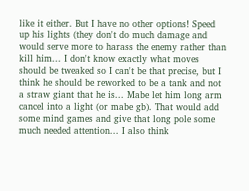like it either. But I have no other options! Speed up his lights (they don't do much damage and would serve more to harass the enemy rather than kill him... I don't know exactly what moves should be tweaked so I can't be that precise, but I think he should be reworked to be a tank and not a straw giant that he is... Mabe let him long arm cancel into a light (or mabe gb). That would add some mind games and give that long pole some much needed attention... I also think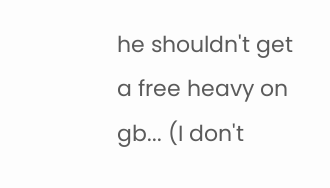he shouldn't get a free heavy on gb... (I don't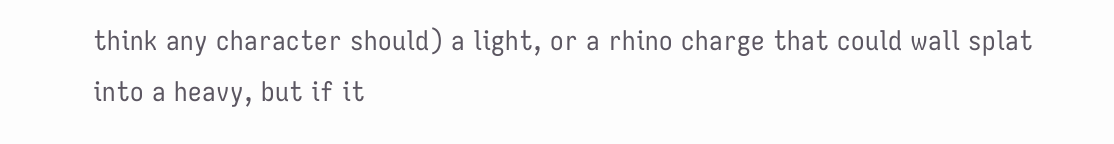think any character should) a light, or a rhino charge that could wall splat into a heavy, but if it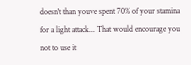doesn't than youve spent 70% of your stamina for a light attack... That would encourage you not to use it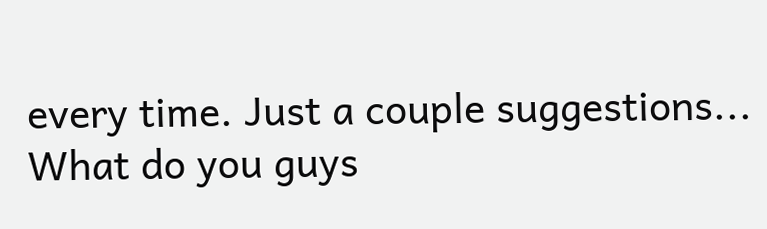every time. Just a couple suggestions... What do you guys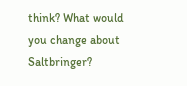think? What would you change about Saltbringer?